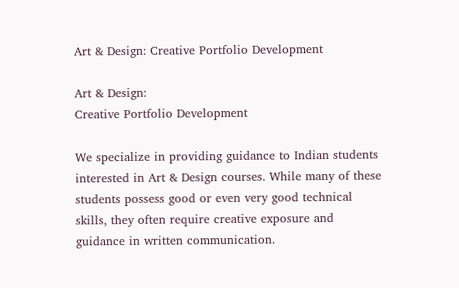Art & Design: Creative Portfolio Development

Art & Design:
Creative Portfolio Development

We specialize in providing guidance to Indian students interested in Art & Design courses. While many of these students possess good or even very good technical skills, they often require creative exposure and guidance in written communication.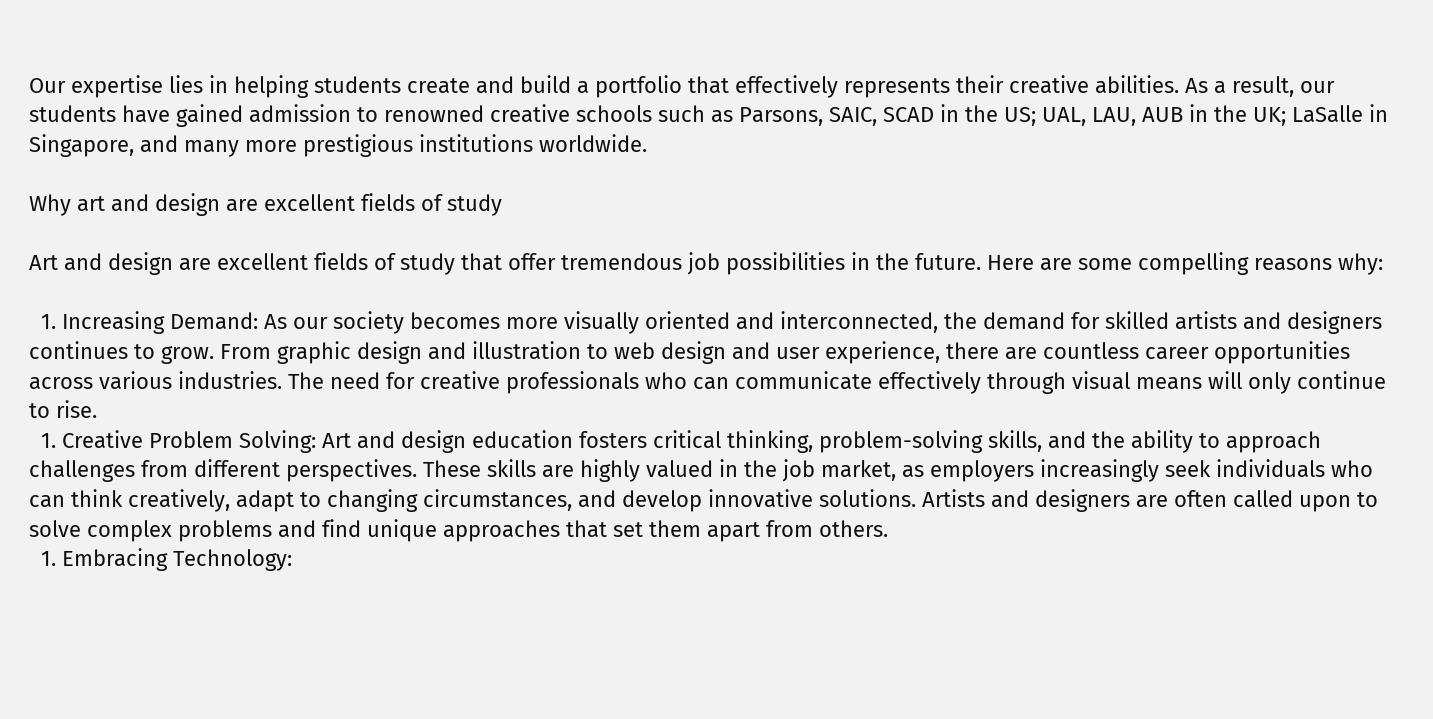Our expertise lies in helping students create and build a portfolio that effectively represents their creative abilities. As a result, our students have gained admission to renowned creative schools such as Parsons, SAIC, SCAD in the US; UAL, LAU, AUB in the UK; LaSalle in Singapore, and many more prestigious institutions worldwide.

Why art and design are excellent fields of study

Art and design are excellent fields of study that offer tremendous job possibilities in the future. Here are some compelling reasons why:

  1. Increasing Demand: As our society becomes more visually oriented and interconnected, the demand for skilled artists and designers continues to grow. From graphic design and illustration to web design and user experience, there are countless career opportunities across various industries. The need for creative professionals who can communicate effectively through visual means will only continue to rise.
  1. Creative Problem Solving: Art and design education fosters critical thinking, problem-solving skills, and the ability to approach challenges from different perspectives. These skills are highly valued in the job market, as employers increasingly seek individuals who can think creatively, adapt to changing circumstances, and develop innovative solutions. Artists and designers are often called upon to solve complex problems and find unique approaches that set them apart from others.
  1. Embracing Technology: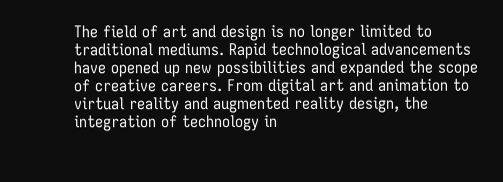The field of art and design is no longer limited to traditional mediums. Rapid technological advancements have opened up new possibilities and expanded the scope of creative careers. From digital art and animation to virtual reality and augmented reality design, the integration of technology in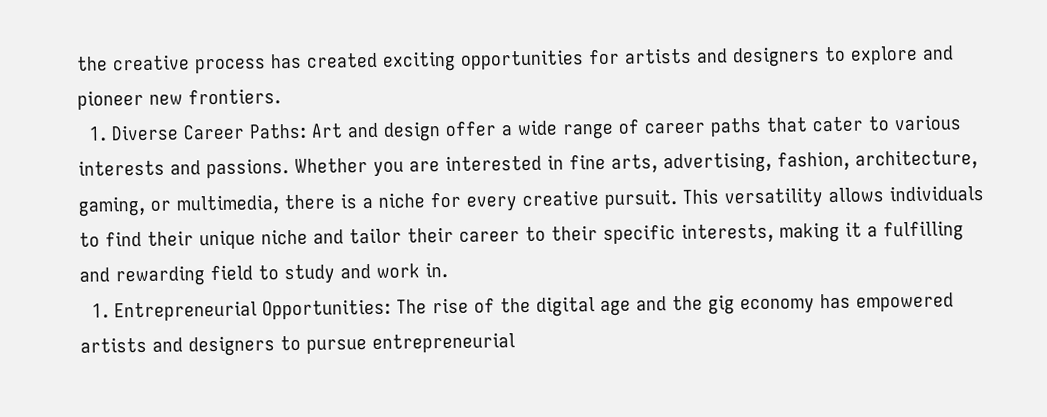the creative process has created exciting opportunities for artists and designers to explore and pioneer new frontiers.
  1. Diverse Career Paths: Art and design offer a wide range of career paths that cater to various interests and passions. Whether you are interested in fine arts, advertising, fashion, architecture, gaming, or multimedia, there is a niche for every creative pursuit. This versatility allows individuals to find their unique niche and tailor their career to their specific interests, making it a fulfilling and rewarding field to study and work in.
  1. Entrepreneurial Opportunities: The rise of the digital age and the gig economy has empowered artists and designers to pursue entrepreneurial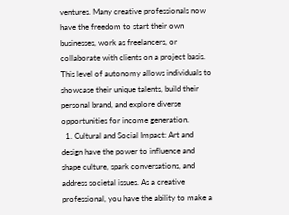ventures. Many creative professionals now have the freedom to start their own businesses, work as freelancers, or collaborate with clients on a project basis. This level of autonomy allows individuals to showcase their unique talents, build their personal brand, and explore diverse opportunities for income generation.
  1. Cultural and Social Impact: Art and design have the power to influence and shape culture, spark conversations, and address societal issues. As a creative professional, you have the ability to make a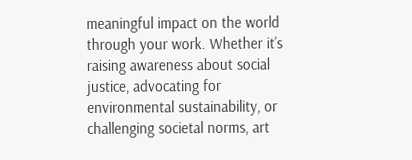meaningful impact on the world through your work. Whether it’s raising awareness about social justice, advocating for environmental sustainability, or challenging societal norms, art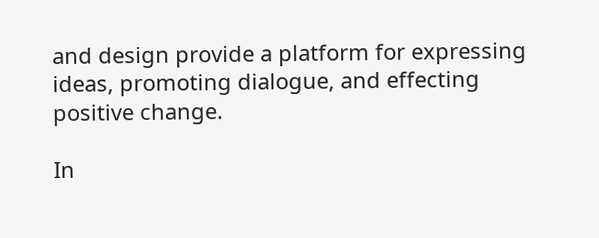and design provide a platform for expressing ideas, promoting dialogue, and effecting positive change.

In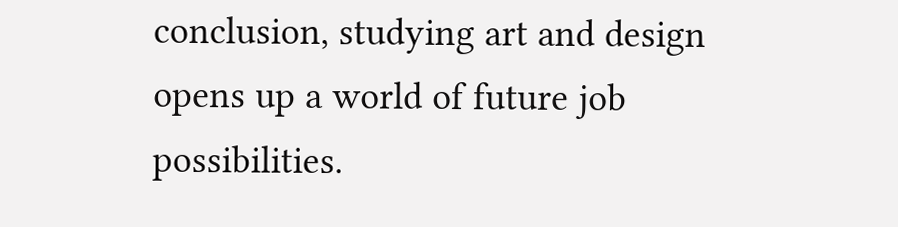conclusion, studying art and design opens up a world of future job possibilities.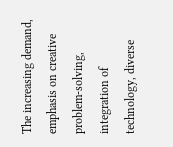The increasing demand, emphasis on creative problem-solving, integration of technology, diverse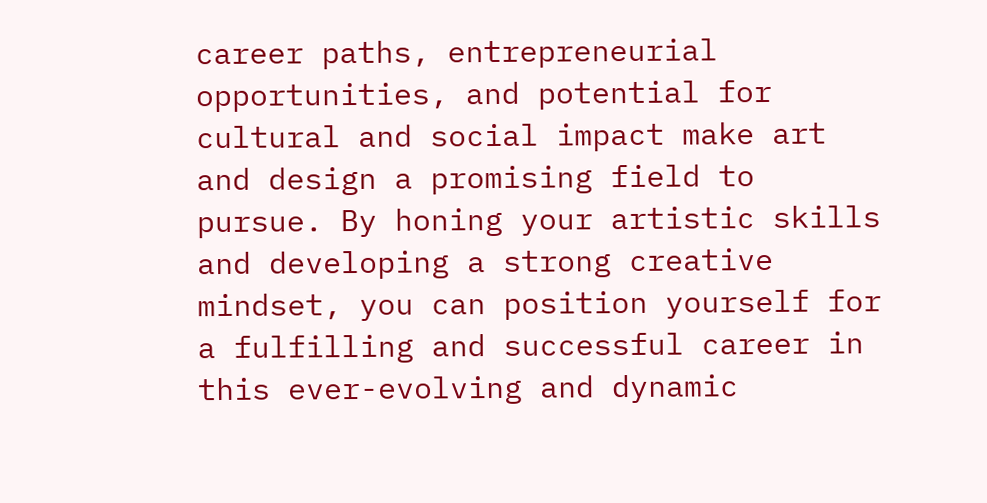career paths, entrepreneurial opportunities, and potential for cultural and social impact make art and design a promising field to pursue. By honing your artistic skills and developing a strong creative mindset, you can position yourself for a fulfilling and successful career in this ever-evolving and dynamic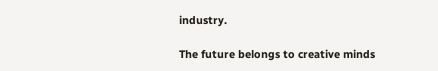industry.

The future belongs to creative minds